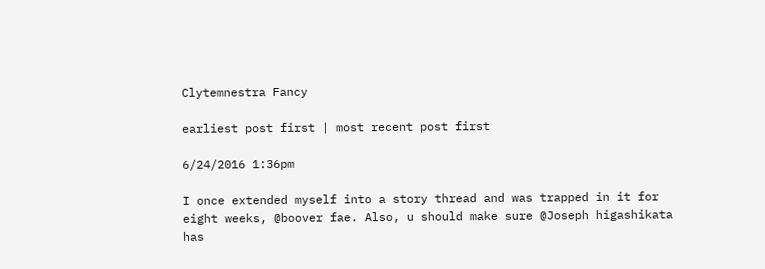Clytemnestra Fancy

earliest post first | most recent post first

6/24/2016 1:36pm

I once extended myself into a story thread and was trapped in it for eight weeks, @boover fae. Also, u should make sure @Joseph higashikata has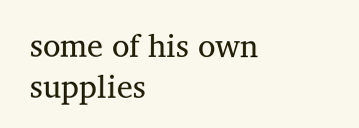some of his own supplies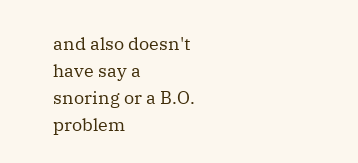and also doesn't have say a snoring or a B.O. problem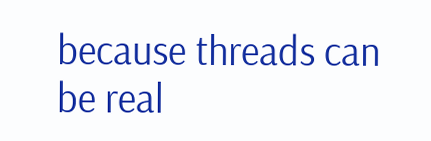because threads can be real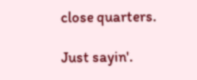close quarters.

Just sayin'.